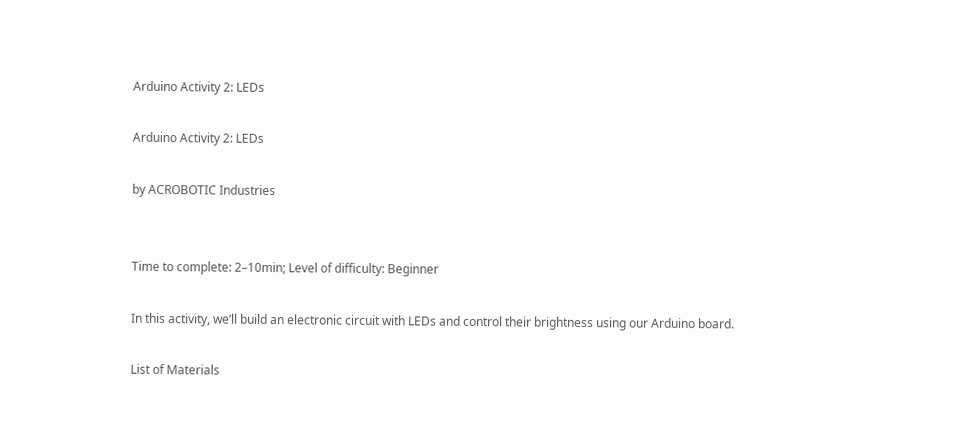Arduino Activity 2: LEDs

Arduino Activity 2: LEDs

by ACROBOTIC Industries


Time to complete: 2–10min; Level of difficulty: Beginner

In this activity, we’ll build an electronic circuit with LEDs and control their brightness using our Arduino board.

List of Materials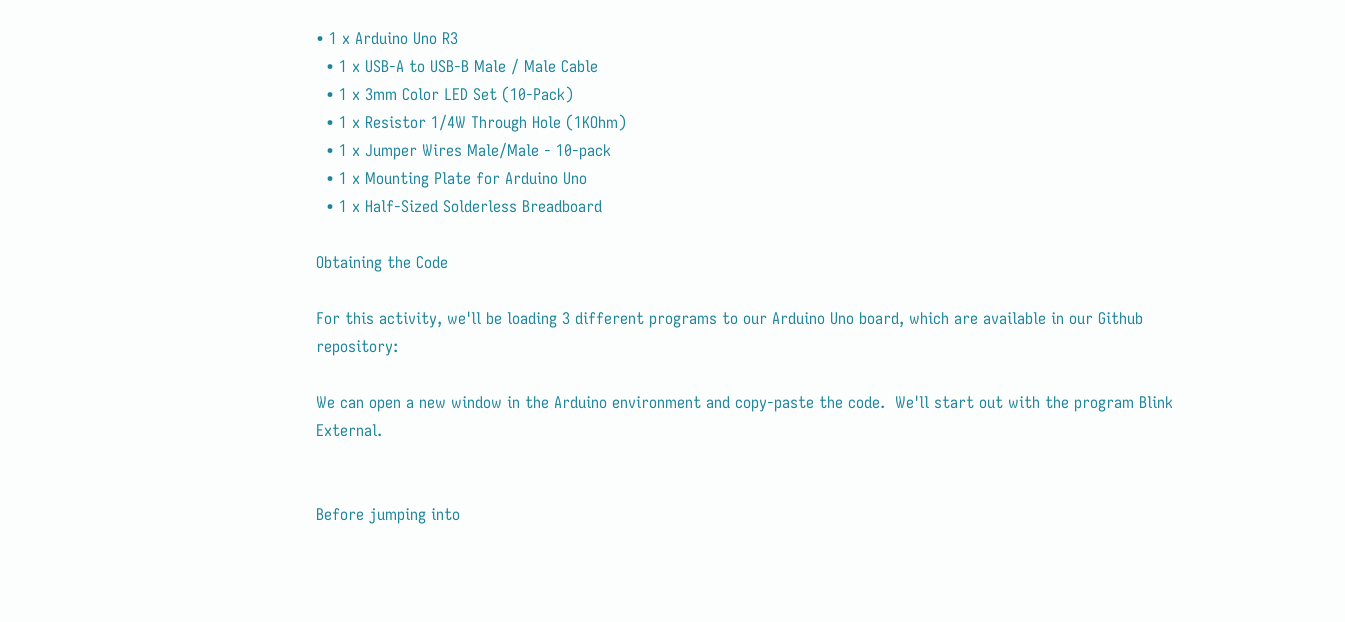• 1 x Arduino Uno R3
  • 1 x USB-A to USB-B Male / Male Cable
  • 1 x 3mm Color LED Set (10-Pack)
  • 1 x Resistor 1/4W Through Hole (1KOhm)
  • 1 x Jumper Wires Male/Male - 10-pack
  • 1 x Mounting Plate for Arduino Uno
  • 1 x Half-Sized Solderless Breadboard

Obtaining the Code

For this activity, we'll be loading 3 different programs to our Arduino Uno board, which are available in our Github repository:

We can open a new window in the Arduino environment and copy-paste the code.  We'll start out with the program Blink External.


Before jumping into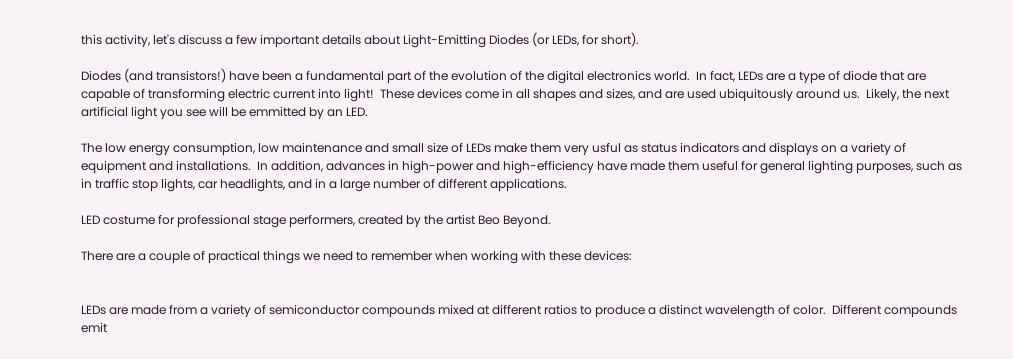this activity, let's discuss a few important details about Light-Emitting Diodes (or LEDs, for short).

Diodes (and transistors!) have been a fundamental part of the evolution of the digital electronics world.  In fact, LEDs are a type of diode that are capable of transforming electric current into light!  These devices come in all shapes and sizes, and are used ubiquitously around us.  Likely, the next artificial light you see will be emmitted by an LED.

The low energy consumption, low maintenance and small size of LEDs make them very usful as status indicators and displays on a variety of equipment and installations.  In addition, advances in high-power and high-efficiency have made them useful for general lighting purposes, such as in traffic stop lights, car headlights, and in a large number of different applications.

LED costume for professional stage performers, created by the artist Beo Beyond.

There are a couple of practical things we need to remember when working with these devices:


LEDs are made from a variety of semiconductor compounds mixed at different ratios to produce a distinct wavelength of color.  Different compounds emit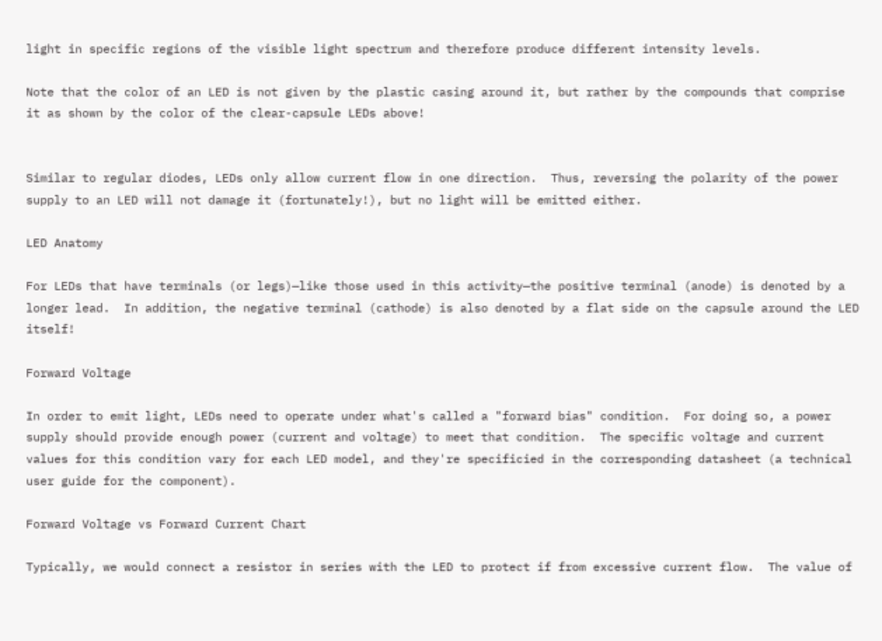light in specific regions of the visible light spectrum and therefore produce different intensity levels.

Note that the color of an LED is not given by the plastic casing around it, but rather by the compounds that comprise it as shown by the color of the clear-capsule LEDs above!


Similar to regular diodes, LEDs only allow current flow in one direction.  Thus, reversing the polarity of the power supply to an LED will not damage it (fortunately!), but no light will be emitted either.

LED Anatomy

For LEDs that have terminals (or legs)—like those used in this activity—the positive terminal (anode) is denoted by a longer lead.  In addition, the negative terminal (cathode) is also denoted by a flat side on the capsule around the LED itself!

Forward Voltage

In order to emit light, LEDs need to operate under what's called a "forward bias" condition.  For doing so, a power supply should provide enough power (current and voltage) to meet that condition.  The specific voltage and current values for this condition vary for each LED model, and they're specificied in the corresponding datasheet (a technical user guide for the component).

Forward Voltage vs Forward Current Chart

Typically, we would connect a resistor in series with the LED to protect if from excessive current flow.  The value of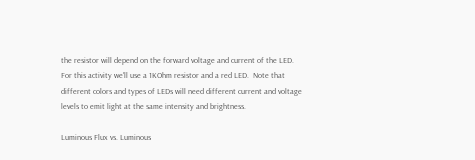the resistor will depend on the forward voltage and current of the LED.  For this activity we'll use a 1KOhm resistor and a red LED.  Note that different colors and types of LEDs will need different current and voltage levels to emit light at the same intensity and brightness.

Luminous Flux vs. Luminous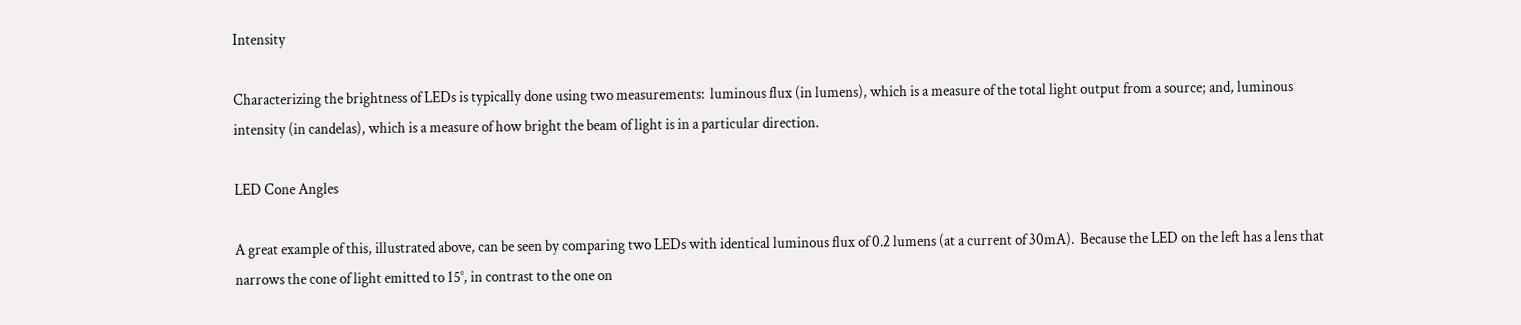Intensity

Characterizing the brightness of LEDs is typically done using two measurements:  luminous flux (in lumens), which is a measure of the total light output from a source; and, luminous intensity (in candelas), which is a measure of how bright the beam of light is in a particular direction.

LED Cone Angles

A great example of this, illustrated above, can be seen by comparing two LEDs with identical luminous flux of 0.2 lumens (at a current of 30mA).  Because the LED on the left has a lens that narrows the cone of light emitted to 15°, in contrast to the one on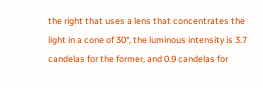the right that uses a lens that concentrates the light in a cone of 30°, the luminous intensity is 3.7 candelas for the former, and 0.9 candelas for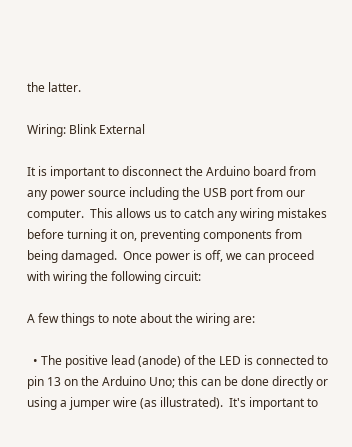the latter.

Wiring: Blink External

It is important to disconnect the Arduino board from any power source including the USB port from our computer.  This allows us to catch any wiring mistakes before turning it on, preventing components from being damaged.  Once power is off, we can proceed with wiring the following circuit:

A few things to note about the wiring are:

  • The positive lead (anode) of the LED is connected to pin 13 on the Arduino Uno; this can be done directly or using a jumper wire (as illustrated).  It's important to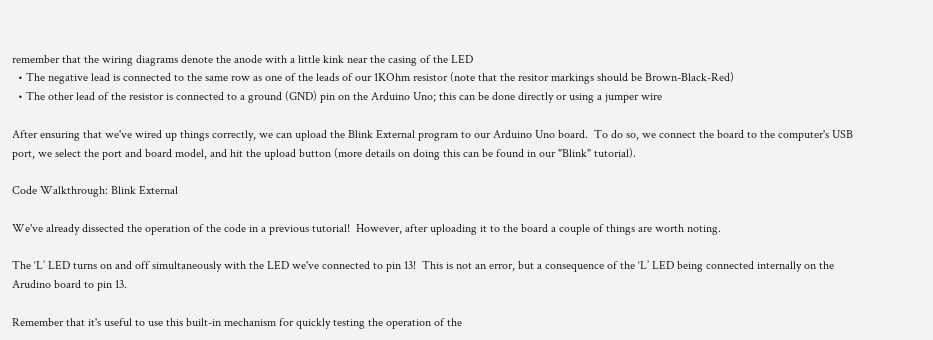remember that the wiring diagrams denote the anode with a little kink near the casing of the LED
  • The negative lead is connected to the same row as one of the leads of our 1KOhm resistor (note that the resitor markings should be Brown-Black-Red)
  • The other lead of the resistor is connected to a ground (GND) pin on the Arduino Uno; this can be done directly or using a jumper wire

After ensuring that we've wired up things correctly, we can upload the Blink External program to our Arduino Uno board.  To do so, we connect the board to the computer's USB port, we select the port and board model, and hit the upload button (more details on doing this can be found in our "Blink" tutorial).

Code Walkthrough: Blink External

We've already dissected the operation of the code in a previous tutorial!  However, after uploading it to the board a couple of things are worth noting.

The ‘L’ LED turns on and off simultaneously with the LED we've connected to pin 13!  This is not an error, but a consequence of the ‘L’ LED being connected internally on the Arudino board to pin 13.

Remember that it's useful to use this built-in mechanism for quickly testing the operation of the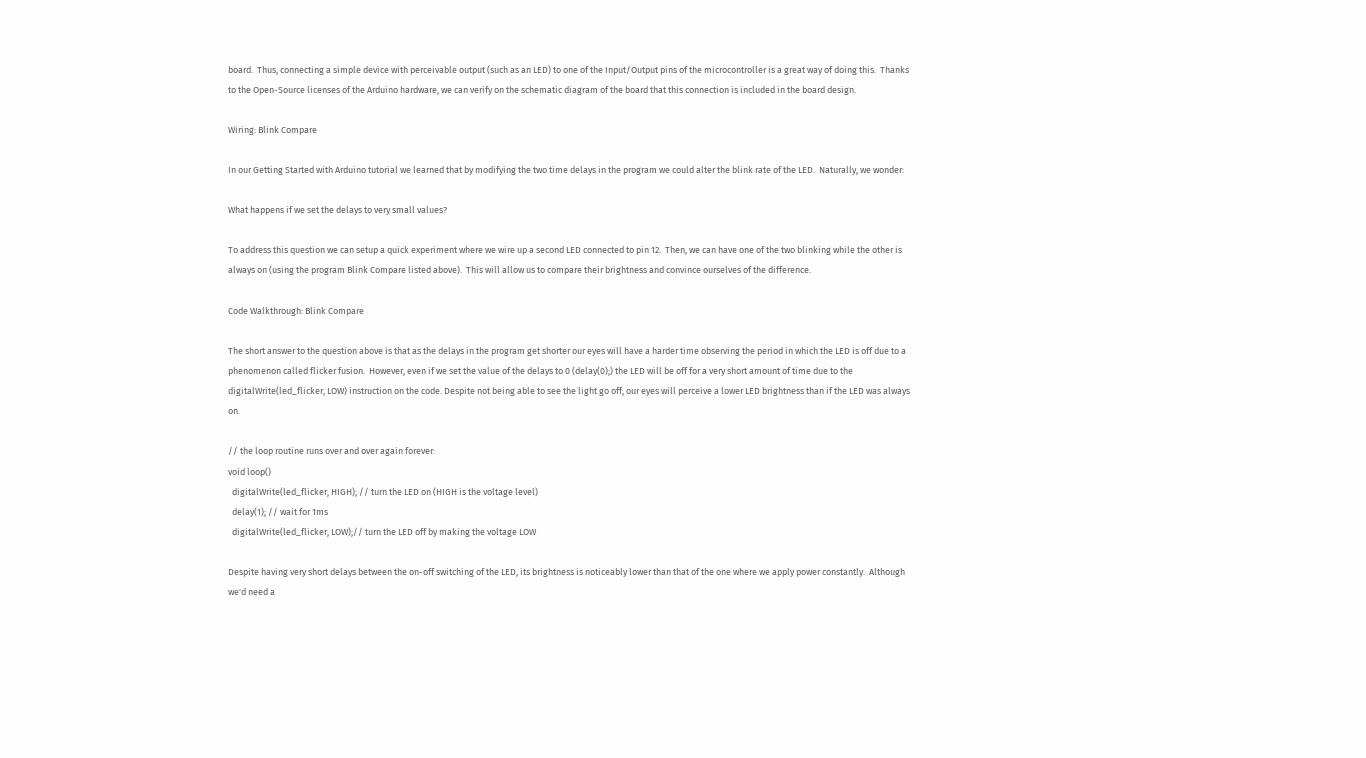board.  Thus, connecting a simple device with perceivable output (such as an LED) to one of the Input/Output pins of the microcontroller is a great way of doing this.  Thanks to the Open-Source licenses of the Arduino hardware, we can verify on the schematic diagram of the board that this connection is included in the board design.

Wiring: Blink Compare

In our Getting Started with Arduino tutorial we learned that by modifying the two time delays in the program we could alter the blink rate of the LED.  Naturally, we wonder:

What happens if we set the delays to very small values?

To address this question we can setup a quick experiment where we wire up a second LED connected to pin 12.  Then, we can have one of the two blinking while the other is always on (using the program Blink Compare listed above).  This will allow us to compare their brightness and convince ourselves of the difference.

Code Walkthrough: Blink Compare

The short answer to the question above is that as the delays in the program get shorter our eyes will have a harder time observing the period in which the LED is off due to a phenomenon called flicker fusion.  However, even if we set the value of the delays to 0 (delay(0);) the LED will be off for a very short amount of time due to the digitalWrite(led_flicker, LOW) instruction on the code. Despite not being able to see the light go off, our eyes will perceive a lower LED brightness than if the LED was always on.

// the loop routine runs over and over again forever:
void loop()
  digitalWrite(led_flicker, HIGH); // turn the LED on (HIGH is the voltage level)
  delay(1); // wait for 1ms
  digitalWrite(led_flicker, LOW);// turn the LED off by making the voltage LOW

Despite having very short delays between the on-off switching of the LED, its brightness is noticeably lower than that of the one where we apply power constantly.  Although we'd need a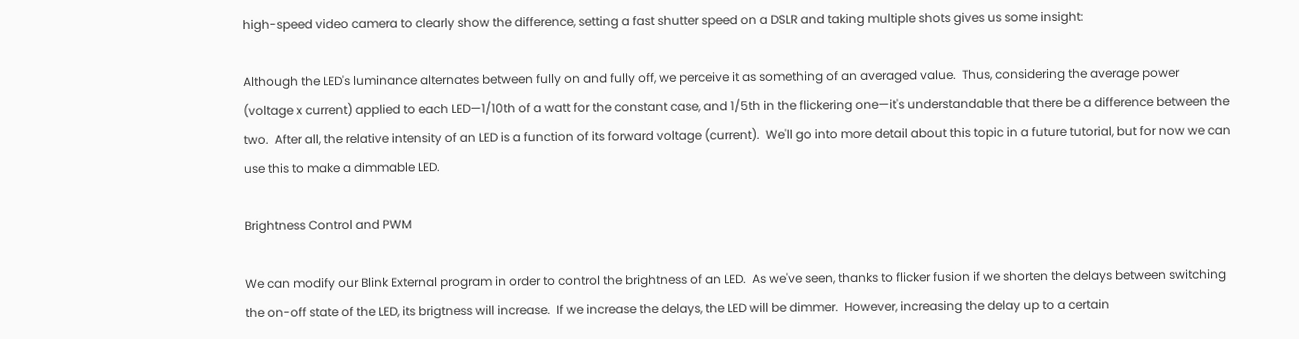high-speed video camera to clearly show the difference, setting a fast shutter speed on a DSLR and taking multiple shots gives us some insight:

Although the LED's luminance alternates between fully on and fully off, we perceive it as something of an averaged value.  Thus, considering the average power (voltage x current) applied to each LED—1/10th of a watt for the constant case, and 1/5th in the flickering one—it's understandable that there be a difference between the two.  After all, the relative intensity of an LED is a function of its forward voltage (current).  We'll go into more detail about this topic in a future tutorial, but for now we can use this to make a dimmable LED.

Brightness Control and PWM

We can modify our Blink External program in order to control the brightness of an LED.  As we've seen, thanks to flicker fusion if we shorten the delays between switching the on-off state of the LED, its brigtness will increase.  If we increase the delays, the LED will be dimmer.  However, increasing the delay up to a certain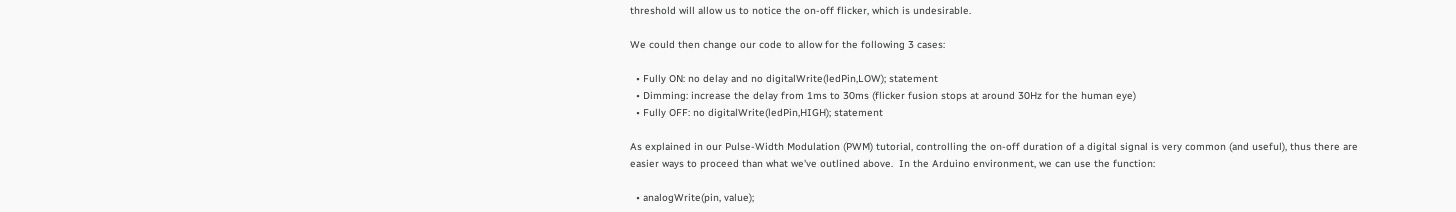threshold will allow us to notice the on-off flicker, which is undesirable.

We could then change our code to allow for the following 3 cases:

  • Fully ON: no delay and no digitalWrite(ledPin,LOW); statement
  • Dimming: increase the delay from 1ms to 30ms (flicker fusion stops at around 30Hz for the human eye)
  • Fully OFF: no digitalWrite(ledPin,HIGH); statement

As explained in our Pulse-Width Modulation (PWM) tutorial, controlling the on-off duration of a digital signal is very common (and useful), thus there are easier ways to proceed than what we've outlined above.  In the Arduino environment, we can use the function:

  • analogWrite(pin, value);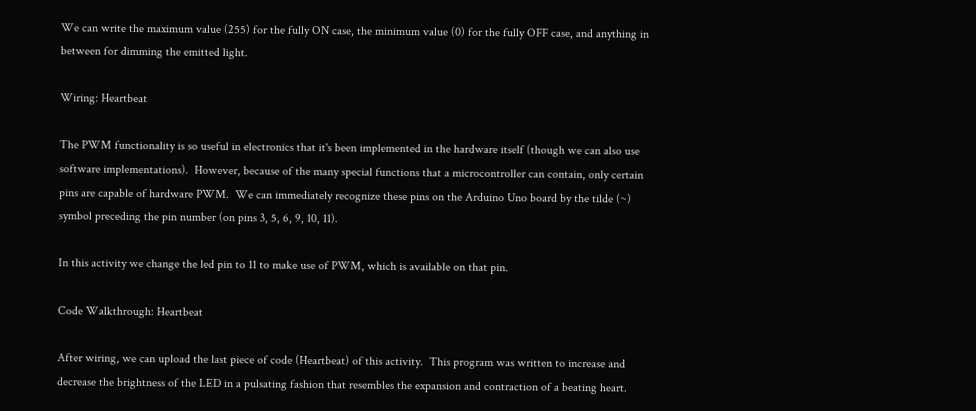We can write the maximum value (255) for the fully ON case, the minimum value (0) for the fully OFF case, and anything in between for dimming the emitted light.

Wiring: Heartbeat

The PWM functionality is so useful in electronics that it's been implemented in the hardware itself (though we can also use software implementations).  However, because of the many special functions that a microcontroller can contain, only certain pins are capable of hardware PWM.  We can immediately recognize these pins on the Arduino Uno board by the tilde (~) symbol preceding the pin number (on pins 3, 5, 6, 9, 10, 11).

In this activity we change the led pin to 11 to make use of PWM, which is available on that pin.

Code Walkthrough: Heartbeat

After wiring, we can upload the last piece of code (Heartbeat) of this activity.  This program was written to increase and decrease the brightness of the LED in a pulsating fashion that resembles the expansion and contraction of a beating heart.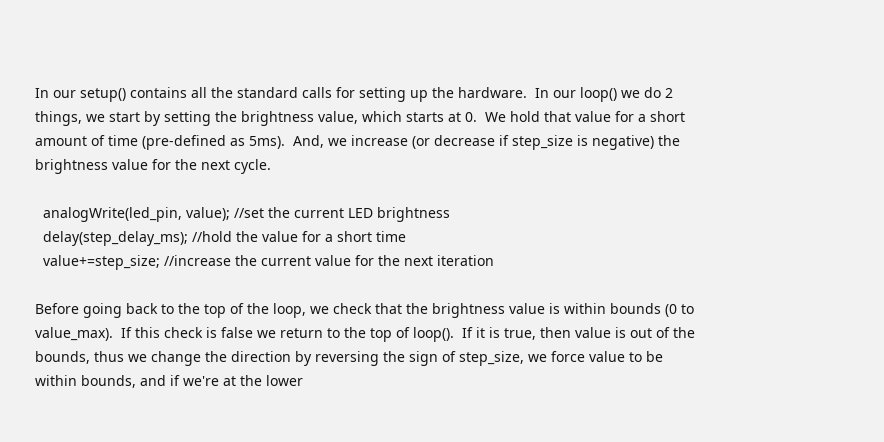In our setup() contains all the standard calls for setting up the hardware.  In our loop() we do 2 things, we start by setting the brightness value, which starts at 0.  We hold that value for a short amount of time (pre-defined as 5ms).  And, we increase (or decrease if step_size is negative) the brightness value for the next cycle.

  analogWrite(led_pin, value); //set the current LED brightness
  delay(step_delay_ms); //hold the value for a short time
  value+=step_size; //increase the current value for the next iteration

Before going back to the top of the loop, we check that the brightness value is within bounds (0 to value_max).  If this check is false we return to the top of loop().  If it is true, then value is out of the bounds, thus we change the direction by reversing the sign of step_size, we force value to be within bounds, and if we're at the lower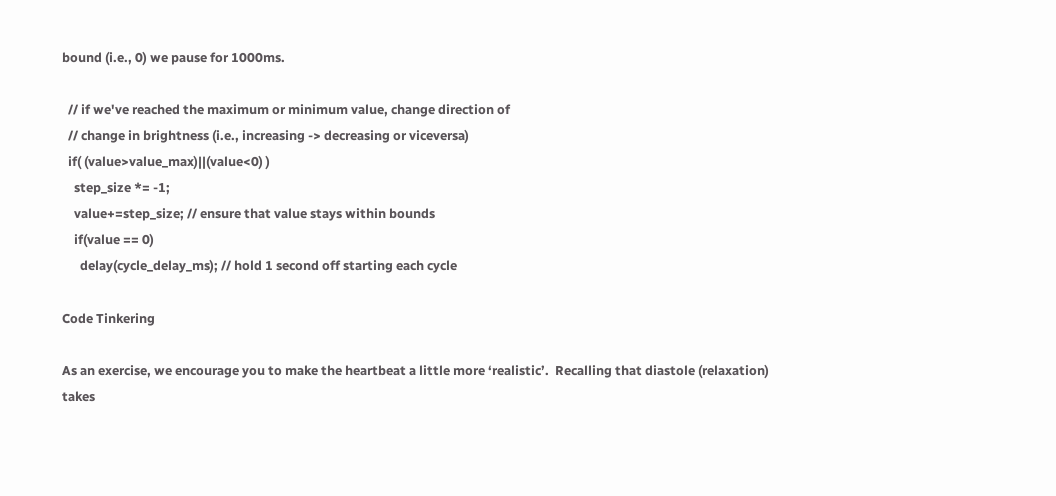bound (i.e., 0) we pause for 1000ms.

  // if we've reached the maximum or minimum value, change direction of
  // change in brightness (i.e., increasing -> decreasing or viceversa)
  if( (value>value_max)||(value<0) )
    step_size *= -1;
    value+=step_size; // ensure that value stays within bounds
    if(value == 0)
      delay(cycle_delay_ms); // hold 1 second off starting each cycle

Code Tinkering

As an exercise, we encourage you to make the heartbeat a little more ‘realistic’.  Recalling that diastole (relaxation) takes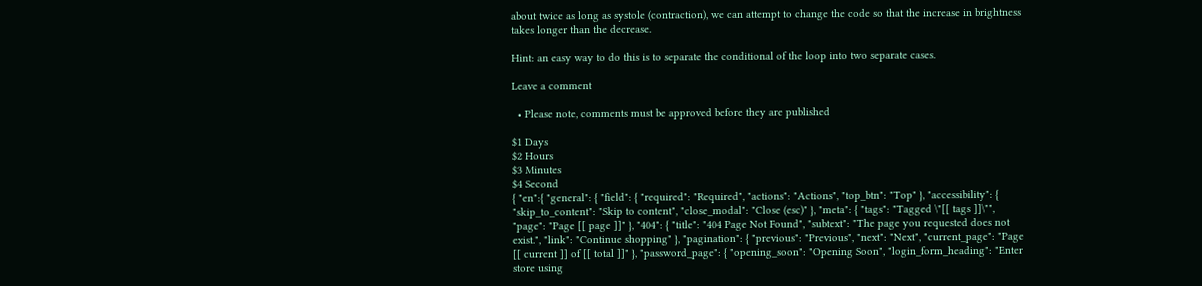about twice as long as systole (contraction), we can attempt to change the code so that the increase in brightness takes longer than the decrease.

Hint: an easy way to do this is to separate the conditional of the loop into two separate cases.

Leave a comment

  • Please note, comments must be approved before they are published

$1 Days
$2 Hours
$3 Minutes
$4 Second
{ "en":{ "general": { "field": { "required": "Required", "actions": "Actions", "top_btn": "Top" }, "accessibility": { "skip_to_content": "Skip to content", "close_modal": "Close (esc)" }, "meta": { "tags": "Tagged \"[[ tags ]]\"", "page": "Page [[ page ]]" }, "404": { "title": "404 Page Not Found", "subtext": "The page you requested does not exist.", "link": "Continue shopping" }, "pagination": { "previous": "Previous", "next": "Next", "current_page": "Page [[ current ]] of [[ total ]]" }, "password_page": { "opening_soon": "Opening Soon", "login_form_heading": "Enter store using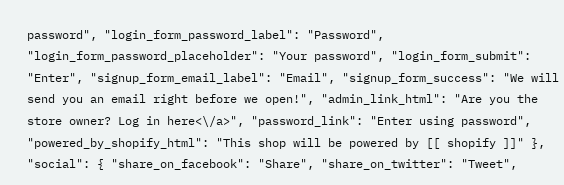password", "login_form_password_label": "Password", "login_form_password_placeholder": "Your password", "login_form_submit": "Enter", "signup_form_email_label": "Email", "signup_form_success": "We will send you an email right before we open!", "admin_link_html": "Are you the store owner? Log in here<\/a>", "password_link": "Enter using password", "powered_by_shopify_html": "This shop will be powered by [[ shopify ]]" }, "social": { "share_on_facebook": "Share", "share_on_twitter": "Tweet",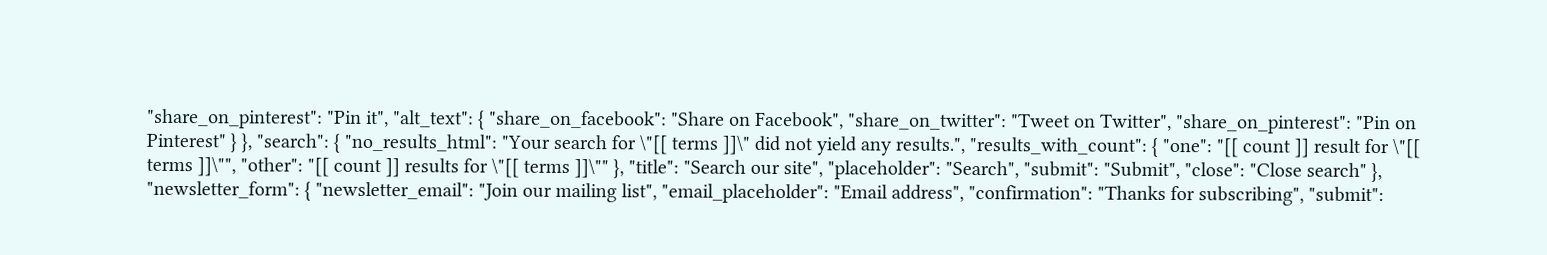"share_on_pinterest": "Pin it", "alt_text": { "share_on_facebook": "Share on Facebook", "share_on_twitter": "Tweet on Twitter", "share_on_pinterest": "Pin on Pinterest" } }, "search": { "no_results_html": "Your search for \"[[ terms ]]\" did not yield any results.", "results_with_count": { "one": "[[ count ]] result for \"[[ terms ]]\"", "other": "[[ count ]] results for \"[[ terms ]]\"" }, "title": "Search our site", "placeholder": "Search", "submit": "Submit", "close": "Close search" }, "newsletter_form": { "newsletter_email": "Join our mailing list", "email_placeholder": "Email address", "confirmation": "Thanks for subscribing", "submit":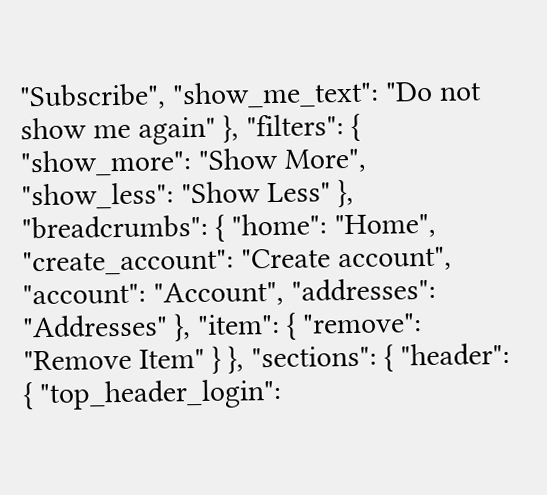"Subscribe", "show_me_text": "Do not show me again" }, "filters": { "show_more": "Show More", "show_less": "Show Less" }, "breadcrumbs": { "home": "Home", "create_account": "Create account", "account": "Account", "addresses": "Addresses" }, "item": { "remove": "Remove Item" } }, "sections": { "header": { "top_header_login":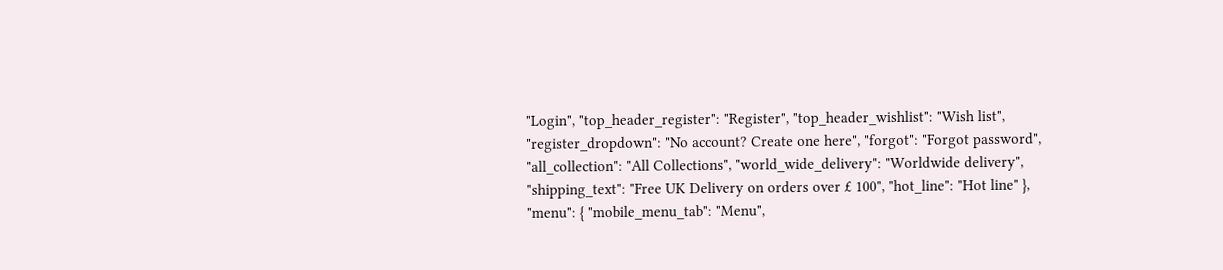"Login", "top_header_register": "Register", "top_header_wishlist": "Wish list", "register_dropdown": "No account? Create one here", "forgot": "Forgot password", "all_collection": "All Collections", "world_wide_delivery": "Worldwide delivery", "shipping_text": "Free UK Delivery on orders over £ 100", "hot_line": "Hot line" }, "menu": { "mobile_menu_tab": "Menu",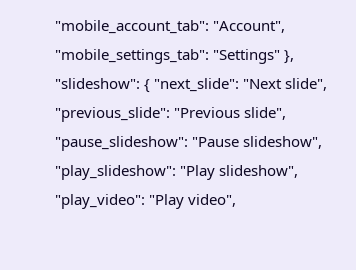"mobile_account_tab": "Account", "mobile_settings_tab": "Settings" }, "slideshow": { "next_slide": "Next slide", "previous_slide": "Previous slide", "pause_slideshow": "Pause slideshow", "play_slideshow": "Play slideshow", "play_video": "Play video",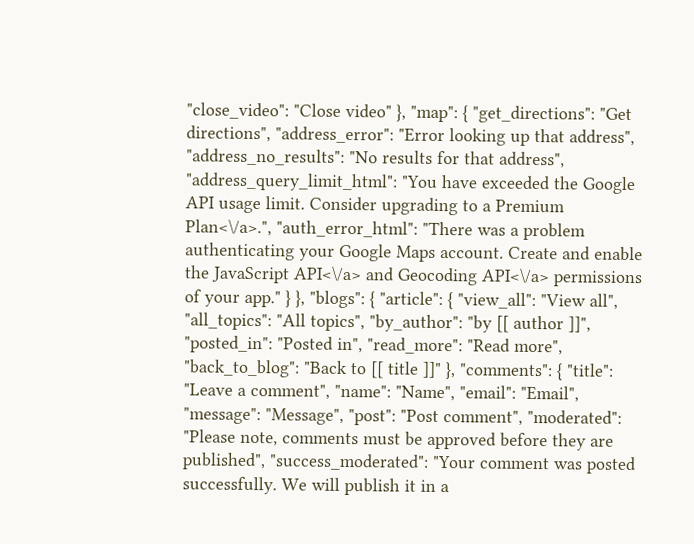"close_video": "Close video" }, "map": { "get_directions": "Get directions", "address_error": "Error looking up that address", "address_no_results": "No results for that address", "address_query_limit_html": "You have exceeded the Google API usage limit. Consider upgrading to a Premium Plan<\/a>.", "auth_error_html": "There was a problem authenticating your Google Maps account. Create and enable the JavaScript API<\/a> and Geocoding API<\/a> permissions of your app." } }, "blogs": { "article": { "view_all": "View all", "all_topics": "All topics", "by_author": "by [[ author ]]", "posted_in": "Posted in", "read_more": "Read more", "back_to_blog": "Back to [[ title ]]" }, "comments": { "title": "Leave a comment", "name": "Name", "email": "Email", "message": "Message", "post": "Post comment", "moderated": "Please note, comments must be approved before they are published", "success_moderated": "Your comment was posted successfully. We will publish it in a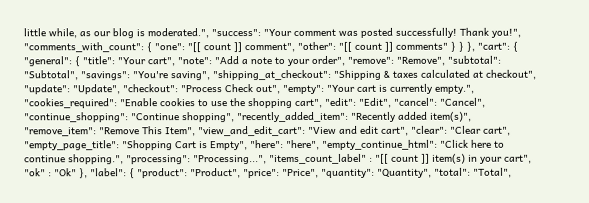little while, as our blog is moderated.", "success": "Your comment was posted successfully! Thank you!", "comments_with_count": { "one": "[[ count ]] comment", "other": "[[ count ]] comments" } } }, "cart": { "general": { "title": "Your cart", "note": "Add a note to your order", "remove": "Remove", "subtotal": "Subtotal", "savings": "You're saving", "shipping_at_checkout": "Shipping & taxes calculated at checkout", "update": "Update", "checkout": "Process Check out", "empty": "Your cart is currently empty.", "cookies_required": "Enable cookies to use the shopping cart", "edit": "Edit", "cancel": "Cancel", "continue_shopping": "Continue shopping", "recently_added_item": "Recently added item(s)", "remove_item": "Remove This Item", "view_and_edit_cart": "View and edit cart", "clear": "Clear cart", "empty_page_title": "Shopping Cart is Empty", "here": "here", "empty_continue_html": "Click here to continue shopping.", "processing": "Processing...", "items_count_label" : "[[ count ]] item(s) in your cart", "ok" : "Ok" }, "label": { "product": "Product", "price": "Price", "quantity": "Quantity", "total": "Total",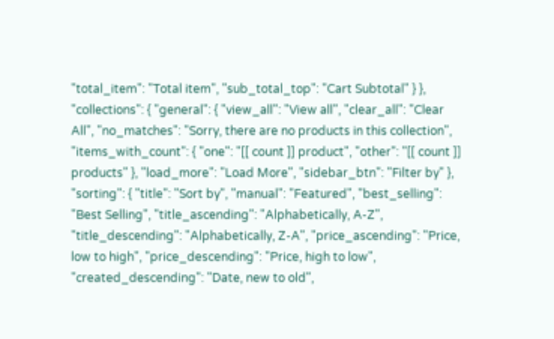"total_item": "Total item", "sub_total_top": "Cart Subtotal" } }, "collections": { "general": { "view_all": "View all", "clear_all": "Clear All", "no_matches": "Sorry, there are no products in this collection", "items_with_count": { "one": "[[ count ]] product", "other": "[[ count ]] products" }, "load_more": "Load More", "sidebar_btn": "Filter by" }, "sorting": { "title": "Sort by", "manual": "Featured", "best_selling": "Best Selling", "title_ascending": "Alphabetically, A-Z", "title_descending": "Alphabetically, Z-A", "price_ascending": "Price, low to high", "price_descending": "Price, high to low", "created_descending": "Date, new to old",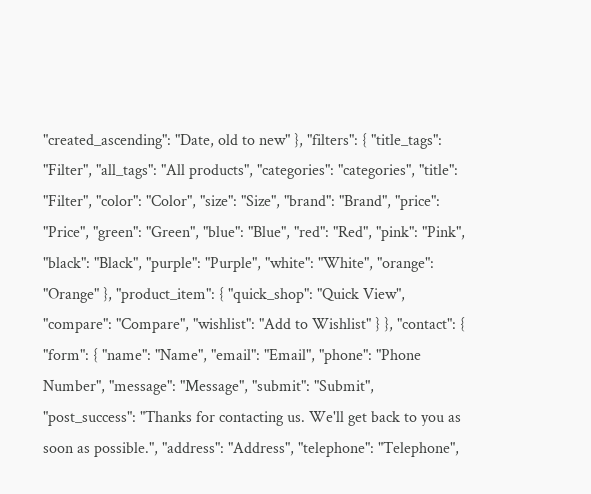"created_ascending": "Date, old to new" }, "filters": { "title_tags": "Filter", "all_tags": "All products", "categories": "categories", "title": "Filter", "color": "Color", "size": "Size", "brand": "Brand", "price": "Price", "green": "Green", "blue": "Blue", "red": "Red", "pink": "Pink", "black": "Black", "purple": "Purple", "white": "White", "orange": "Orange" }, "product_item": { "quick_shop": "Quick View", "compare": "Compare", "wishlist": "Add to Wishlist" } }, "contact": { "form": { "name": "Name", "email": "Email", "phone": "Phone Number", "message": "Message", "submit": "Submit", "post_success": "Thanks for contacting us. We'll get back to you as soon as possible.", "address": "Address", "telephone": "Telephone",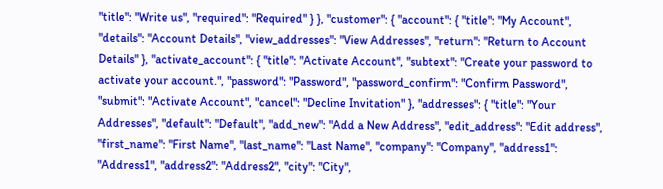"title": "Write us", "required": "Required" } }, "customer": { "account": { "title": "My Account", "details": "Account Details", "view_addresses": "View Addresses", "return": "Return to Account Details" }, "activate_account": { "title": "Activate Account", "subtext": "Create your password to activate your account.", "password": "Password", "password_confirm": "Confirm Password", "submit": "Activate Account", "cancel": "Decline Invitation" }, "addresses": { "title": "Your Addresses", "default": "Default", "add_new": "Add a New Address", "edit_address": "Edit address", "first_name": "First Name", "last_name": "Last Name", "company": "Company", "address1": "Address1", "address2": "Address2", "city": "City",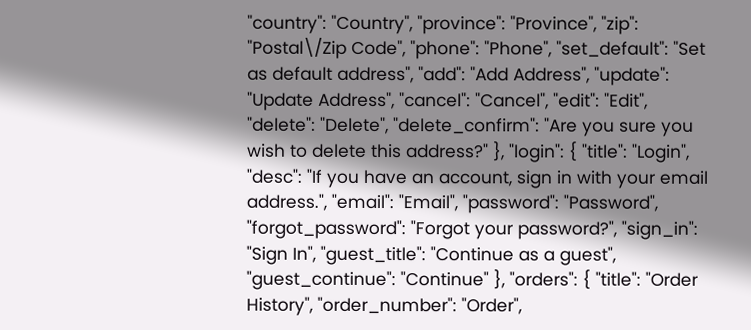"country": "Country", "province": "Province", "zip": "Postal\/Zip Code", "phone": "Phone", "set_default": "Set as default address", "add": "Add Address", "update": "Update Address", "cancel": "Cancel", "edit": "Edit", "delete": "Delete", "delete_confirm": "Are you sure you wish to delete this address?" }, "login": { "title": "Login", "desc": "If you have an account, sign in with your email address.", "email": "Email", "password": "Password", "forgot_password": "Forgot your password?", "sign_in": "Sign In", "guest_title": "Continue as a guest", "guest_continue": "Continue" }, "orders": { "title": "Order History", "order_number": "Order",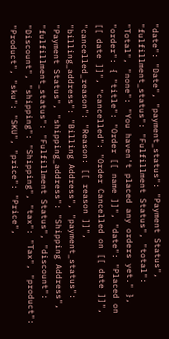"date": "Date", "payment_status": "Payment Status", "fulfillment_status": "Fulfillment Status", "total": "Total", "none": "You haven't placed any orders yet." }, "order": { "title": "Order [[ name ]]", "date": "Placed on [[ date ]]", "cancelled": "Order Cancelled on [[ date ]]", "cancelled_reason": "Reason: [[ reason ]]", "billing_address": "Billing Address", "payment_status": "Payment Status", "shipping_address": "Shipping Address", "fulfillment_status": "Fulfillment Status", "discount": "Discount", "shipping": "Shipping", "tax": "Tax", "product": "Product", "sku": "SKU", "price": "Price",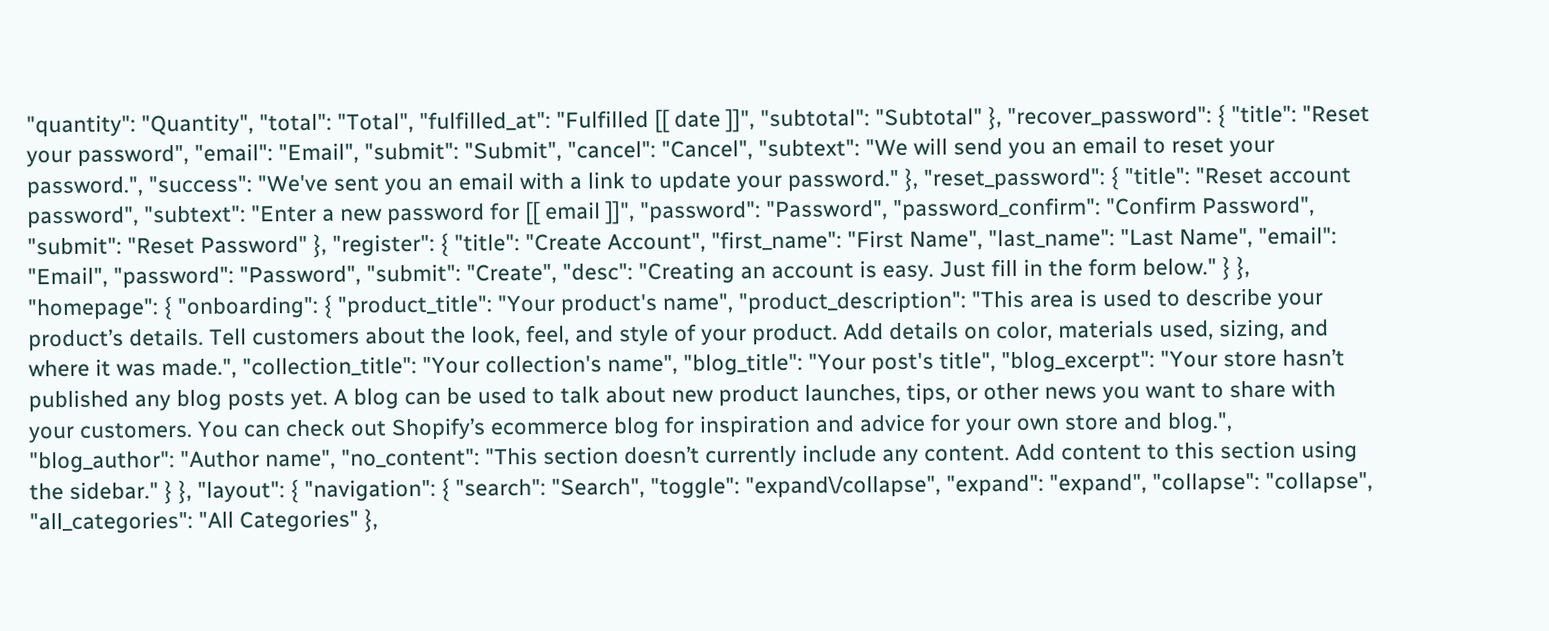"quantity": "Quantity", "total": "Total", "fulfilled_at": "Fulfilled [[ date ]]", "subtotal": "Subtotal" }, "recover_password": { "title": "Reset your password", "email": "Email", "submit": "Submit", "cancel": "Cancel", "subtext": "We will send you an email to reset your password.", "success": "We've sent you an email with a link to update your password." }, "reset_password": { "title": "Reset account password", "subtext": "Enter a new password for [[ email ]]", "password": "Password", "password_confirm": "Confirm Password", "submit": "Reset Password" }, "register": { "title": "Create Account", "first_name": "First Name", "last_name": "Last Name", "email": "Email", "password": "Password", "submit": "Create", "desc": "Creating an account is easy. Just fill in the form below." } }, "homepage": { "onboarding": { "product_title": "Your product's name", "product_description": "This area is used to describe your product’s details. Tell customers about the look, feel, and style of your product. Add details on color, materials used, sizing, and where it was made.", "collection_title": "Your collection's name", "blog_title": "Your post's title", "blog_excerpt": "Your store hasn’t published any blog posts yet. A blog can be used to talk about new product launches, tips, or other news you want to share with your customers. You can check out Shopify’s ecommerce blog for inspiration and advice for your own store and blog.", "blog_author": "Author name", "no_content": "This section doesn’t currently include any content. Add content to this section using the sidebar." } }, "layout": { "navigation": { "search": "Search", "toggle": "expand\/collapse", "expand": "expand", "collapse": "collapse", "all_categories": "All Categories" },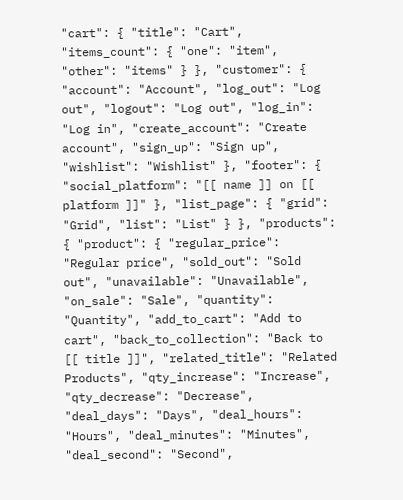"cart": { "title": "Cart", "items_count": { "one": "item", "other": "items" } }, "customer": { "account": "Account", "log_out": "Log out", "logout": "Log out", "log_in": "Log in", "create_account": "Create account", "sign_up": "Sign up", "wishlist": "Wishlist" }, "footer": { "social_platform": "[[ name ]] on [[ platform ]]" }, "list_page": { "grid": "Grid", "list": "List" } }, "products": { "product": { "regular_price": "Regular price", "sold_out": "Sold out", "unavailable": "Unavailable", "on_sale": "Sale", "quantity": "Quantity", "add_to_cart": "Add to cart", "back_to_collection": "Back to [[ title ]]", "related_title": "Related Products", "qty_increase": "Increase", "qty_decrease": "Decrease", "deal_days": "Days", "deal_hours": "Hours", "deal_minutes": "Minutes", "deal_second": "Second",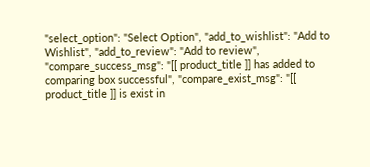"select_option": "Select Option", "add_to_wishlist": "Add to Wishlist", "add_to_review": "Add to review", "compare_success_msg": "[[ product_title ]] has added to comparing box successful", "compare_exist_msg": "[[ product_title ]] is exist in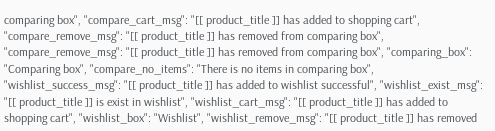comparing box", "compare_cart_msg": "[[ product_title ]] has added to shopping cart", "compare_remove_msg": "[[ product_title ]] has removed from comparing box", "compare_remove_msg": "[[ product_title ]] has removed from comparing box", "comparing_box": "Comparing box", "compare_no_items": "There is no items in comparing box", "wishlist_success_msg": "[[ product_title ]] has added to wishlist successful", "wishlist_exist_msg": "[[ product_title ]] is exist in wishlist", "wishlist_cart_msg": "[[ product_title ]] has added to shopping cart", "wishlist_box": "Wishlist", "wishlist_remove_msg": "[[ product_title ]] has removed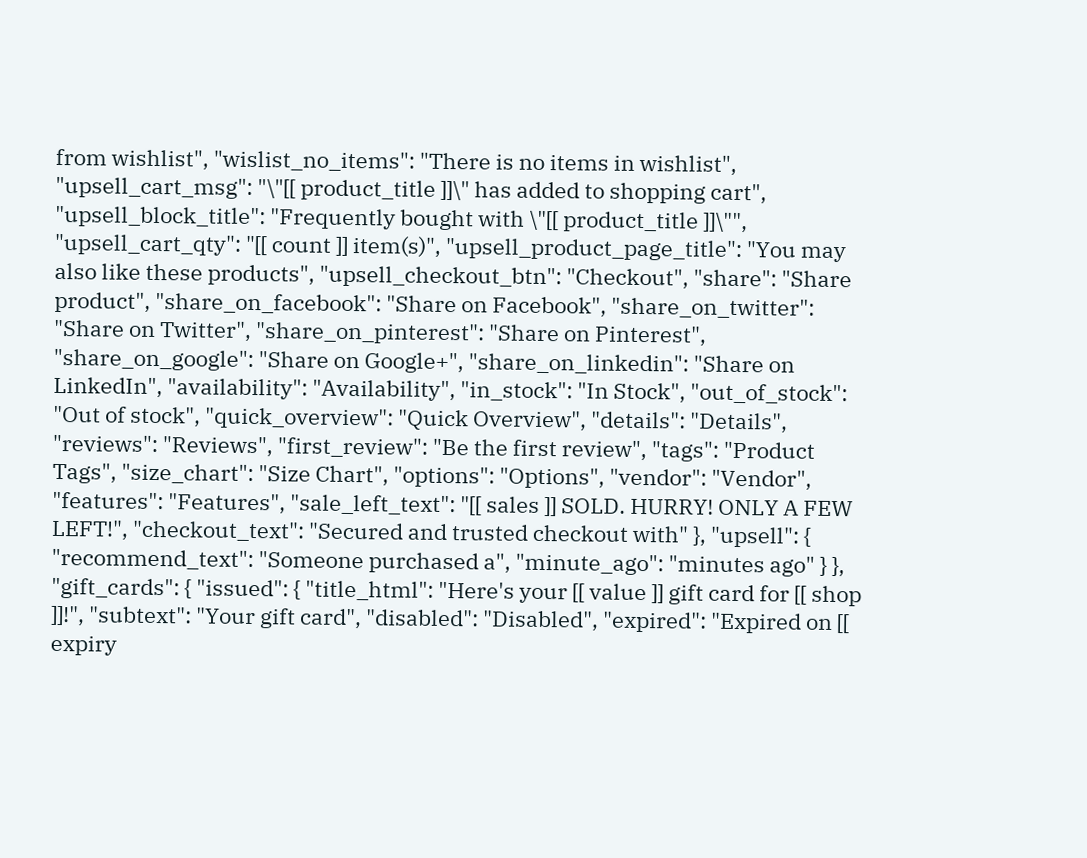from wishlist", "wislist_no_items": "There is no items in wishlist", "upsell_cart_msg": "\"[[ product_title ]]\" has added to shopping cart", "upsell_block_title": "Frequently bought with \"[[ product_title ]]\"", "upsell_cart_qty": "[[ count ]] item(s)", "upsell_product_page_title": "You may also like these products", "upsell_checkout_btn": "Checkout", "share": "Share product", "share_on_facebook": "Share on Facebook", "share_on_twitter": "Share on Twitter", "share_on_pinterest": "Share on Pinterest", "share_on_google": "Share on Google+", "share_on_linkedin": "Share on LinkedIn", "availability": "Availability", "in_stock": "In Stock", "out_of_stock": "Out of stock", "quick_overview": "Quick Overview", "details": "Details", "reviews": "Reviews", "first_review": "Be the first review", "tags": "Product Tags", "size_chart": "Size Chart", "options": "Options", "vendor": "Vendor", "features": "Features", "sale_left_text": "[[ sales ]] SOLD. HURRY! ONLY A FEW LEFT!", "checkout_text": "Secured and trusted checkout with" }, "upsell": { "recommend_text": "Someone purchased a", "minute_ago": "minutes ago" } }, "gift_cards": { "issued": { "title_html": "Here's your [[ value ]] gift card for [[ shop ]]!", "subtext": "Your gift card", "disabled": "Disabled", "expired": "Expired on [[ expiry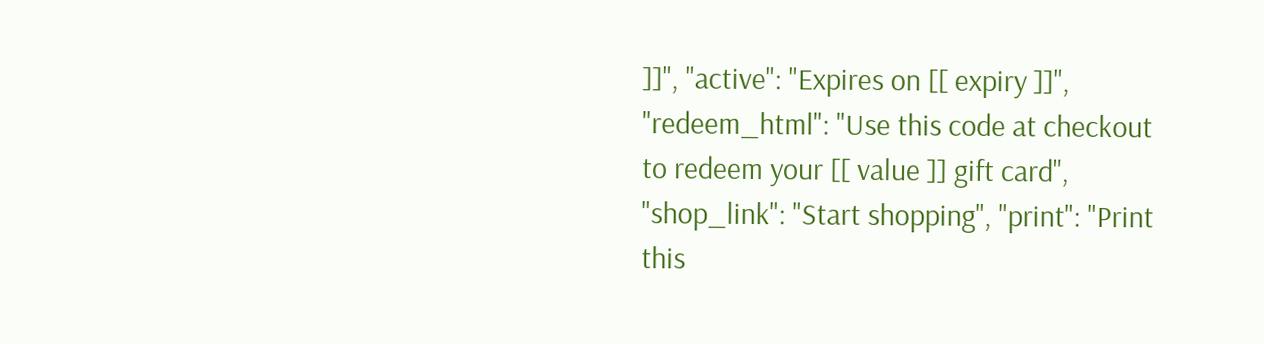]]", "active": "Expires on [[ expiry ]]", "redeem_html": "Use this code at checkout to redeem your [[ value ]] gift card", "shop_link": "Start shopping", "print": "Print this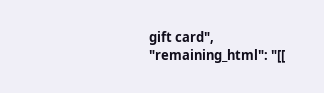gift card", "remaining_html": "[[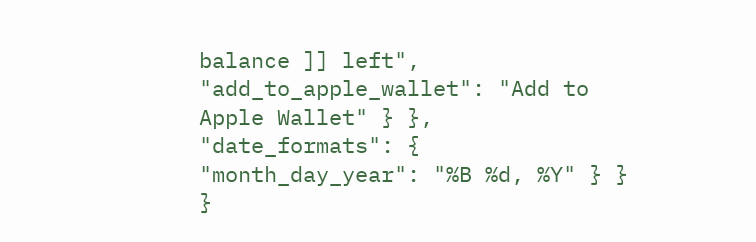balance ]] left", "add_to_apple_wallet": "Add to Apple Wallet" } }, "date_formats": { "month_day_year": "%B %d, %Y" } } }